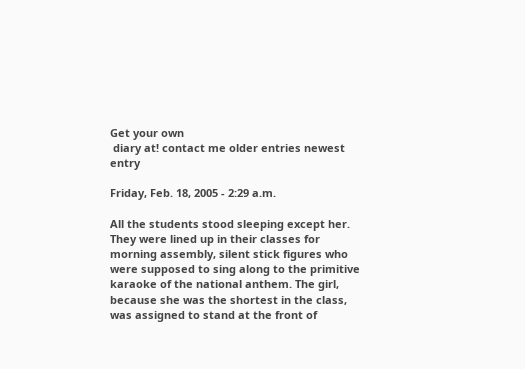Get your own
 diary at! contact me older entries newest entry

Friday, Feb. 18, 2005 - 2:29 a.m.

All the students stood sleeping except her. They were lined up in their classes for morning assembly, silent stick figures who were supposed to sing along to the primitive karaoke of the national anthem. The girl, because she was the shortest in the class, was assigned to stand at the front of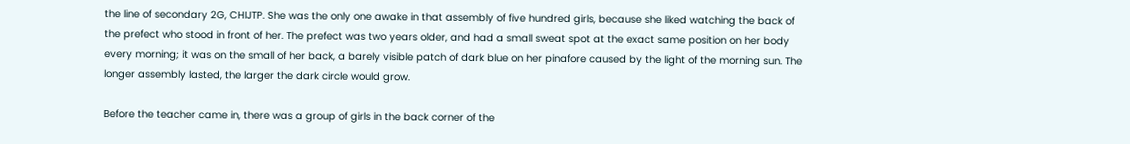the line of secondary 2G, CHIJTP. She was the only one awake in that assembly of five hundred girls, because she liked watching the back of the prefect who stood in front of her. The prefect was two years older, and had a small sweat spot at the exact same position on her body every morning; it was on the small of her back, a barely visible patch of dark blue on her pinafore caused by the light of the morning sun. The longer assembly lasted, the larger the dark circle would grow.

Before the teacher came in, there was a group of girls in the back corner of the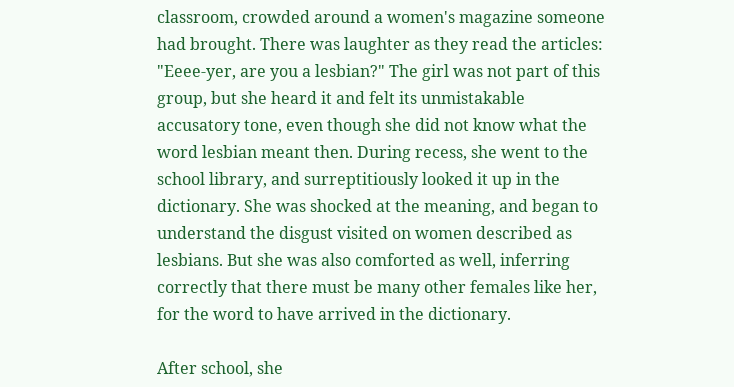classroom, crowded around a women's magazine someone had brought. There was laughter as they read the articles: "Eeee-yer, are you a lesbian?" The girl was not part of this group, but she heard it and felt its unmistakable accusatory tone, even though she did not know what the word lesbian meant then. During recess, she went to the school library, and surreptitiously looked it up in the dictionary. She was shocked at the meaning, and began to understand the disgust visited on women described as lesbians. But she was also comforted as well, inferring correctly that there must be many other females like her, for the word to have arrived in the dictionary.

After school, she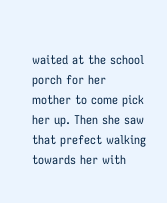waited at the school porch for her mother to come pick her up. Then she saw that prefect walking towards her with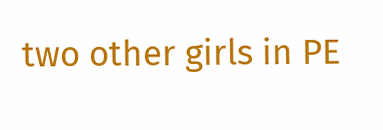two other girls in PE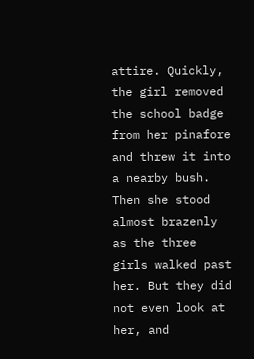attire. Quickly, the girl removed the school badge from her pinafore and threw it into a nearby bush. Then she stood almost brazenly as the three girls walked past her. But they did not even look at her, and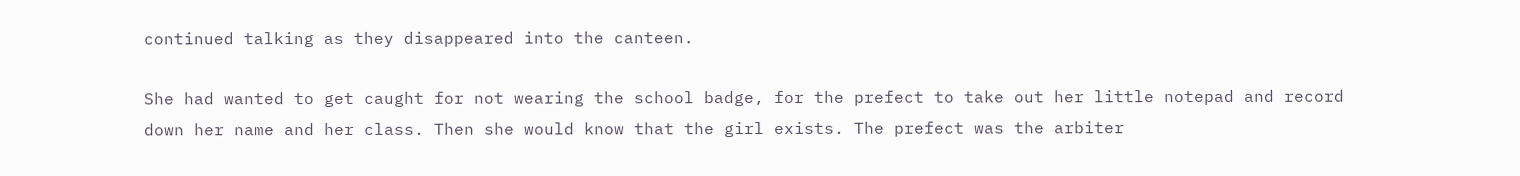continued talking as they disappeared into the canteen.

She had wanted to get caught for not wearing the school badge, for the prefect to take out her little notepad and record down her name and her class. Then she would know that the girl exists. The prefect was the arbiter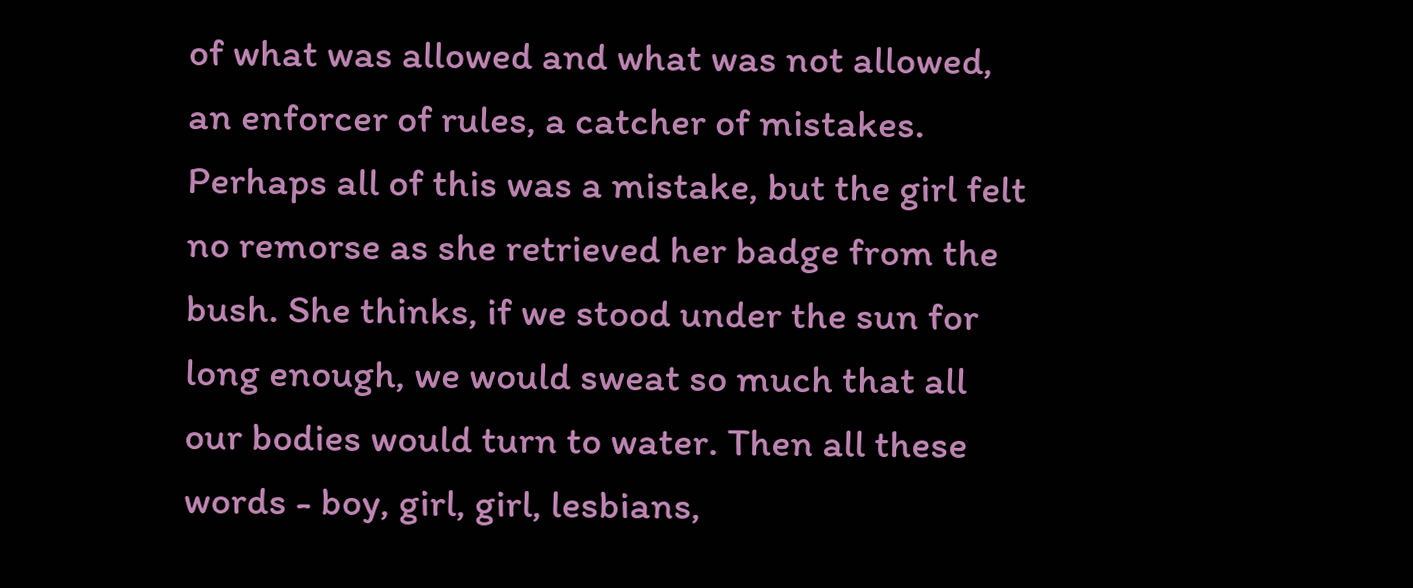of what was allowed and what was not allowed, an enforcer of rules, a catcher of mistakes. Perhaps all of this was a mistake, but the girl felt no remorse as she retrieved her badge from the bush. She thinks, if we stood under the sun for long enough, we would sweat so much that all our bodies would turn to water. Then all these words - boy, girl, girl, lesbians,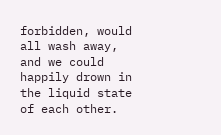forbidden, would all wash away, and we could happily drown in the liquid state of each other.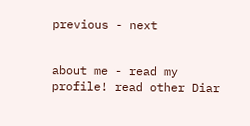previous - next


about me - read my profile! read other Diar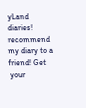yLand diaries! recommend my diary to a friend! Get
 your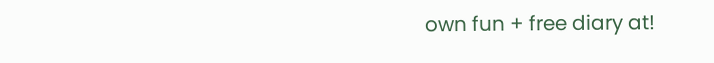own fun + free diary at!